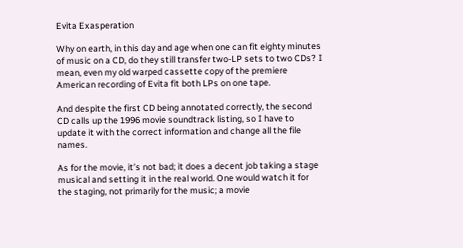Evita Exasperation

Why on earth, in this day and age when one can fit eighty minutes of music on a CD, do they still transfer two-LP sets to two CDs? I mean, even my old warped cassette copy of the premiere American recording of Evita fit both LPs on one tape.

And despite the first CD being annotated correctly, the second CD calls up the 1996 movie soundtrack listing, so I have to update it with the correct information and change all the file names.

As for the movie, it’s not bad; it does a decent job taking a stage musical and setting it in the real world. One would watch it for the staging, not primarily for the music; a movie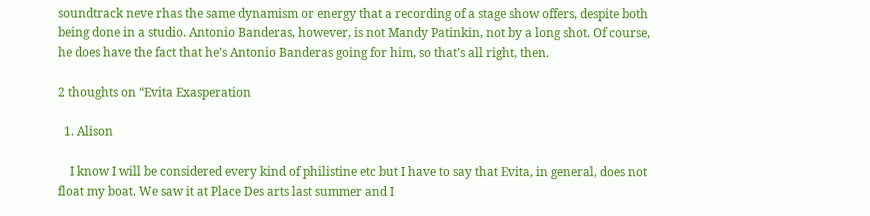soundtrack neve rhas the same dynamism or energy that a recording of a stage show offers, despite both being done in a studio. Antonio Banderas, however, is not Mandy Patinkin, not by a long shot. Of course, he does have the fact that he’s Antonio Banderas going for him, so that’s all right, then.

2 thoughts on “Evita Exasperation

  1. Alison

    I know I will be considered every kind of philistine etc but I have to say that Evita, in general, does not float my boat. We saw it at Place Des arts last summer and I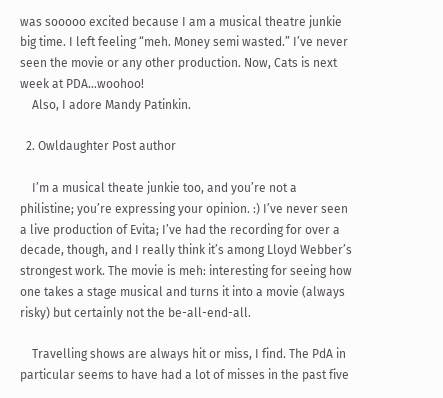was sooooo excited because I am a musical theatre junkie big time. I left feeling “meh. Money semi wasted.” I’ve never seen the movie or any other production. Now, Cats is next week at PDA…woohoo!
    Also, I adore Mandy Patinkin.

  2. Owldaughter Post author

    I’m a musical theate junkie too, and you’re not a philistine; you’re expressing your opinion. :) I’ve never seen a live production of Evita; I’ve had the recording for over a decade, though, and I really think it’s among Lloyd Webber’s strongest work. The movie is meh: interesting for seeing how one takes a stage musical and turns it into a movie (always risky) but certainly not the be-all-end-all.

    Travelling shows are always hit or miss, I find. The PdA in particular seems to have had a lot of misses in the past five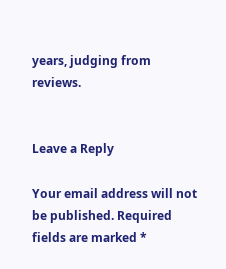years, judging from reviews.


Leave a Reply

Your email address will not be published. Required fields are marked *